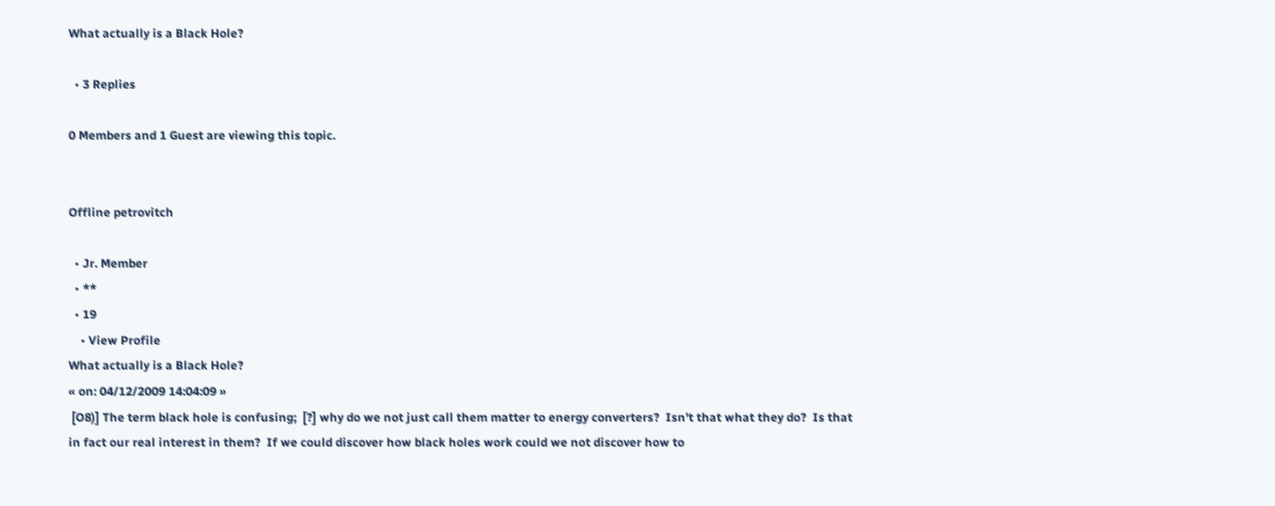What actually is a Black Hole?

  • 3 Replies

0 Members and 1 Guest are viewing this topic.


Offline petrovitch

  • Jr. Member
  • **
  • 19
    • View Profile
What actually is a Black Hole?
« on: 04/12/2009 14:04:09 »
 [O8)] The term black hole is confusing;  [?] why do we not just call them matter to energy converters?  Isn't that what they do?  Is that in fact our real interest in them?  If we could discover how black holes work could we not discover how to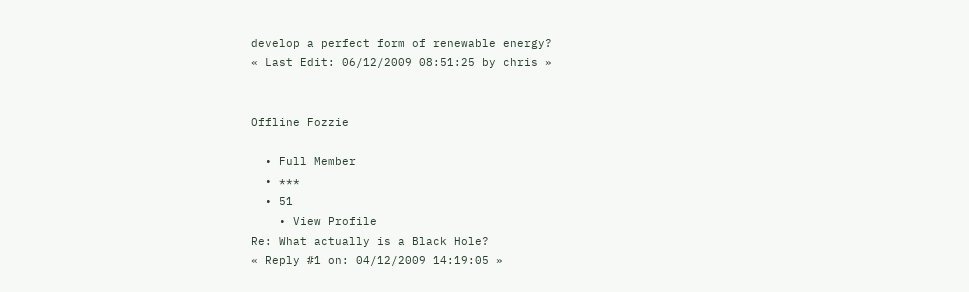develop a perfect form of renewable energy?
« Last Edit: 06/12/2009 08:51:25 by chris »


Offline Fozzie

  • Full Member
  • ***
  • 51
    • View Profile
Re: What actually is a Black Hole?
« Reply #1 on: 04/12/2009 14:19:05 »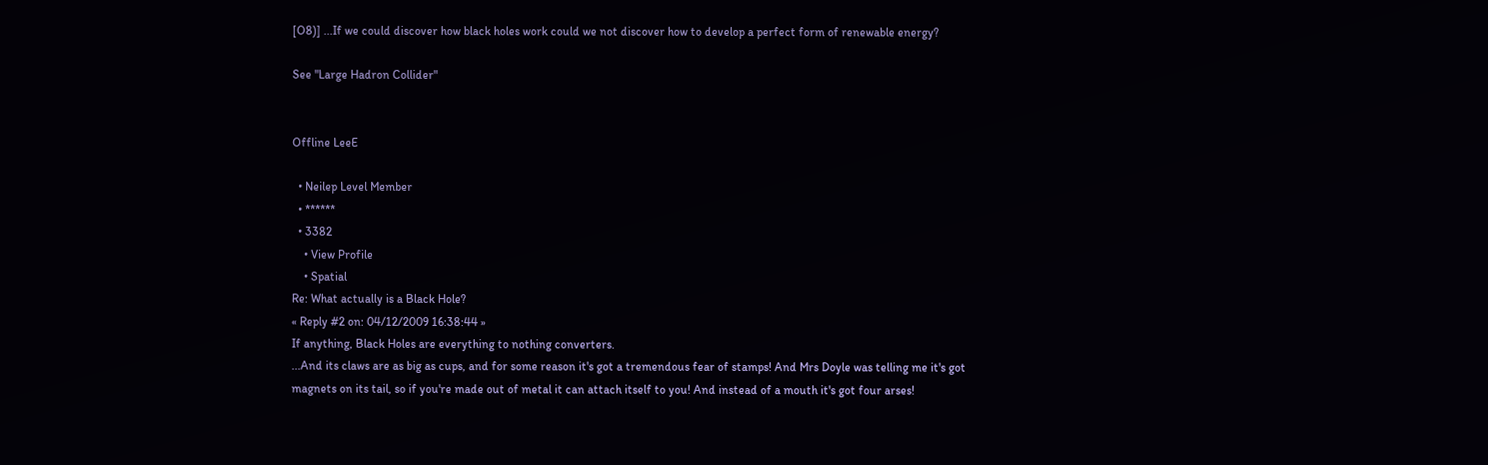[O8)] ...If we could discover how black holes work could we not discover how to develop a perfect form of renewable energy?

See "Large Hadron Collider"


Offline LeeE

  • Neilep Level Member
  • ******
  • 3382
    • View Profile
    • Spatial
Re: What actually is a Black Hole?
« Reply #2 on: 04/12/2009 16:38:44 »
If anything, Black Holes are everything to nothing converters.
...And its claws are as big as cups, and for some reason it's got a tremendous fear of stamps! And Mrs Doyle was telling me it's got magnets on its tail, so if you're made out of metal it can attach itself to you! And instead of a mouth it's got four arses!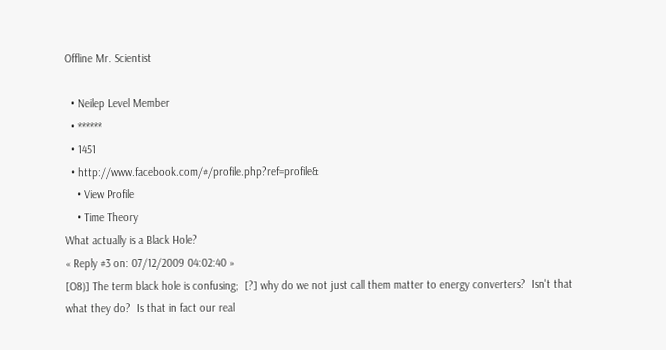Offline Mr. Scientist

  • Neilep Level Member
  • ******
  • 1451
  • http://www.facebook.com/#/profile.php?ref=profile&
    • View Profile
    • Time Theory
What actually is a Black Hole?
« Reply #3 on: 07/12/2009 04:02:40 »
[O8)] The term black hole is confusing;  [?] why do we not just call them matter to energy converters?  Isn't that what they do?  Is that in fact our real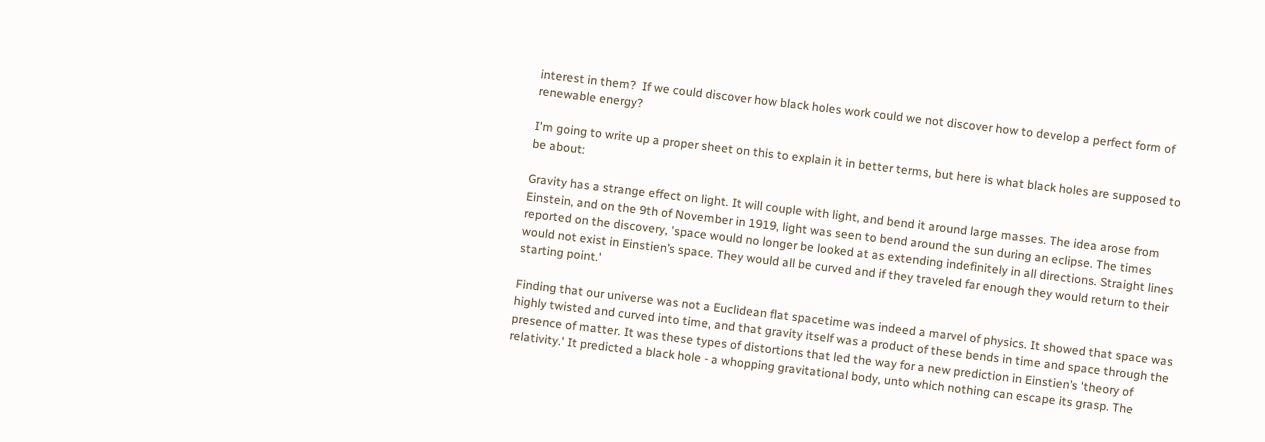interest in them?  If we could discover how black holes work could we not discover how to develop a perfect form of renewable energy?

I'm going to write up a proper sheet on this to explain it in better terms, but here is what black holes are supposed to be about:

Gravity has a strange effect on light. It will couple with light, and bend it around large masses. The idea arose from Einstein, and on the 9th of November in 1919, light was seen to bend around the sun during an eclipse. The times reported on the discovery, 'space would no longer be looked at as extending indefinitely in all directions. Straight lines would not exist in Einstien’s space. They would all be curved and if they traveled far enough they would return to their starting point.'

Finding that our universe was not a Euclidean flat spacetime was indeed a marvel of physics. It showed that space was highly twisted and curved into time, and that gravity itself was a product of these bends in time and space through the presence of matter. It was these types of distortions that led the way for a new prediction in Einstien’s 'theory of relativity.' It predicted a black hole - a whopping gravitational body, unto which nothing can escape its grasp. The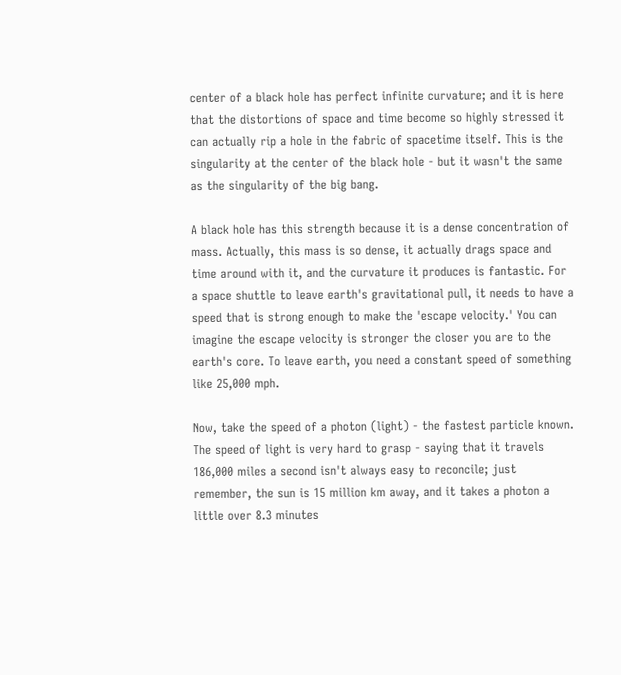center of a black hole has perfect infinite curvature; and it is here that the distortions of space and time become so highly stressed it can actually rip a hole in the fabric of spacetime itself. This is the singularity at the center of the black hole - but it wasn't the same as the singularity of the big bang.

A black hole has this strength because it is a dense concentration of mass. Actually, this mass is so dense, it actually drags space and time around with it, and the curvature it produces is fantastic. For a space shuttle to leave earth's gravitational pull, it needs to have a speed that is strong enough to make the 'escape velocity.' You can imagine the escape velocity is stronger the closer you are to the earth's core. To leave earth, you need a constant speed of something like 25,000 mph.

Now, take the speed of a photon (light) - the fastest particle known. The speed of light is very hard to grasp - saying that it travels 186,000 miles a second isn't always easy to reconcile; just remember, the sun is 15 million km away, and it takes a photon a little over 8.3 minutes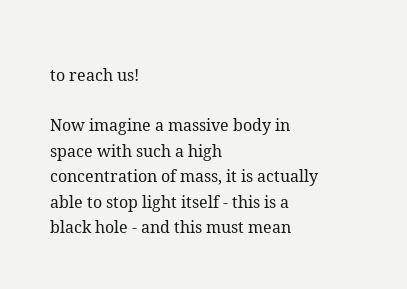to reach us!

Now imagine a massive body in space with such a high concentration of mass, it is actually able to stop light itself - this is a black hole - and this must mean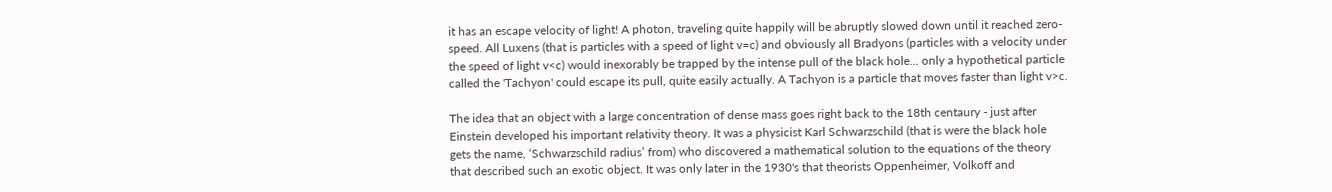it has an escape velocity of light! A photon, traveling quite happily will be abruptly slowed down until it reached zero-speed. All Luxens (that is particles with a speed of light v=c) and obviously all Bradyons (particles with a velocity under the speed of light v<c) would inexorably be trapped by the intense pull of the black hole... only a hypothetical particle called the 'Tachyon' could escape its pull, quite easily actually. A Tachyon is a particle that moves faster than light v>c.

The idea that an object with a large concentration of dense mass goes right back to the 18th centaury - just after Einstein developed his important relativity theory. It was a physicist Karl Schwarzschild (that is were the black hole gets the name, ‘Schwarzschild radius’ from) who discovered a mathematical solution to the equations of the theory that described such an exotic object. It was only later in the 1930's that theorists Oppenheimer, Volkoff and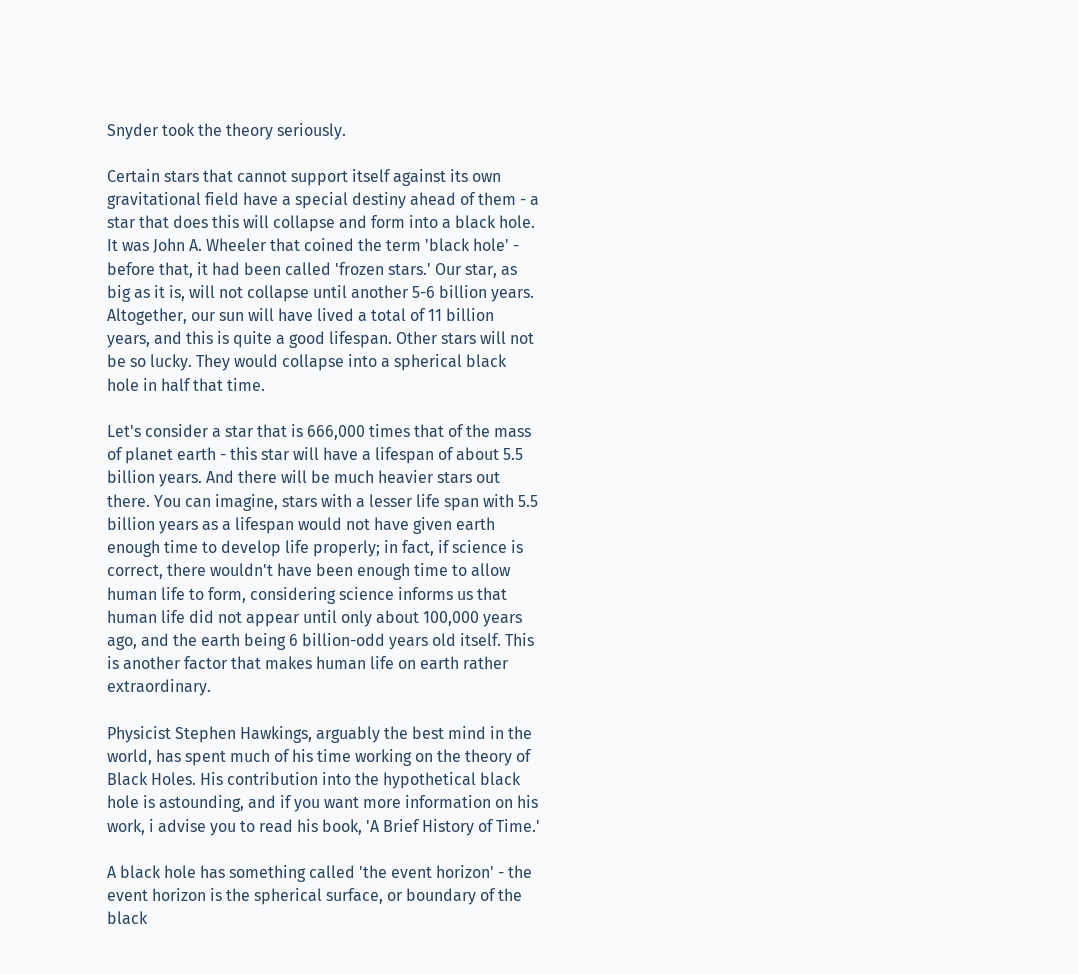Snyder took the theory seriously.

Certain stars that cannot support itself against its own gravitational field have a special destiny ahead of them - a star that does this will collapse and form into a black hole. It was John A. Wheeler that coined the term 'black hole' - before that, it had been called 'frozen stars.' Our star, as big as it is, will not collapse until another 5-6 billion years. Altogether, our sun will have lived a total of 11 billion years, and this is quite a good lifespan. Other stars will not be so lucky. They would collapse into a spherical black hole in half that time.

Let's consider a star that is 666,000 times that of the mass of planet earth - this star will have a lifespan of about 5.5 billion years. And there will be much heavier stars out there. You can imagine, stars with a lesser life span with 5.5 billion years as a lifespan would not have given earth enough time to develop life properly; in fact, if science is correct, there wouldn't have been enough time to allow human life to form, considering science informs us that human life did not appear until only about 100,000 years ago, and the earth being 6 billion-odd years old itself. This is another factor that makes human life on earth rather extraordinary.

Physicist Stephen Hawkings, arguably the best mind in the world, has spent much of his time working on the theory of Black Holes. His contribution into the hypothetical black hole is astounding, and if you want more information on his work, i advise you to read his book, 'A Brief History of Time.'

A black hole has something called 'the event horizon' - the event horizon is the spherical surface, or boundary of the black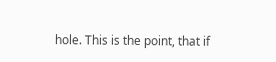hole. This is the point, that if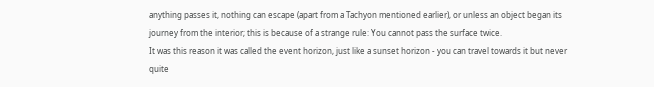anything passes it, nothing can escape (apart from a Tachyon mentioned earlier), or unless an object began its journey from the interior; this is because of a strange rule: You cannot pass the surface twice.
It was this reason it was called the event horizon, just like a sunset horizon - you can travel towards it but never quite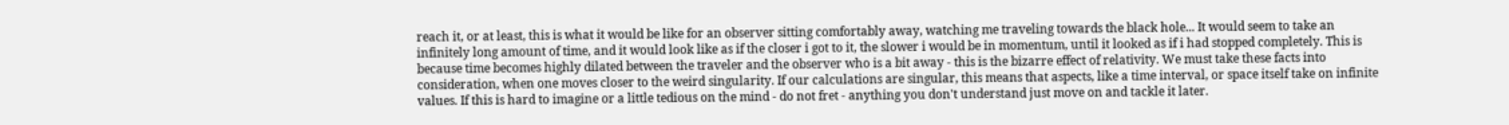reach it, or at least, this is what it would be like for an observer sitting comfortably away, watching me traveling towards the black hole... It would seem to take an infinitely long amount of time, and it would look like as if the closer i got to it, the slower i would be in momentum, until it looked as if i had stopped completely. This is because time becomes highly dilated between the traveler and the observer who is a bit away - this is the bizarre effect of relativity. We must take these facts into consideration, when one moves closer to the weird singularity. If our calculations are singular, this means that aspects, like a time interval, or space itself take on infinite values. If this is hard to imagine or a little tedious on the mind - do not fret - anything you don't understand just move on and tackle it later.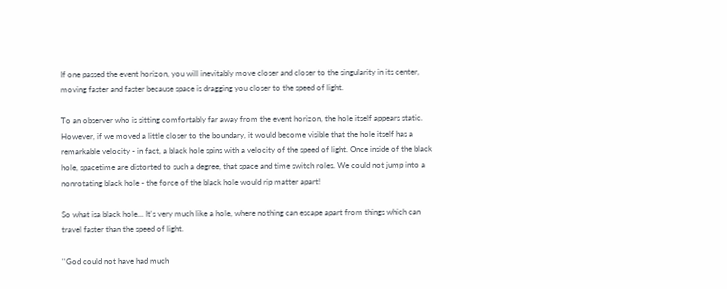If one passed the event horizon, you will inevitably move closer and closer to the singularity in its center, moving faster and faster because space is dragging you closer to the speed of light.

To an observer who is sitting comfortably far away from the event horizon, the hole itself appears static. However, if we moved a little closer to the boundary, it would become visible that the hole itself has a remarkable velocity - in fact, a black hole spins with a velocity of the speed of light. Once inside of the black hole, spacetime are distorted to such a degree, that space and time switch roles. We could not jump into a nonrotating black hole - the force of the black hole would rip matter apart!

So what isa black hole... It's very much like a hole, where nothing can escape apart from things which can travel faster than the speed of light.

''God could not have had much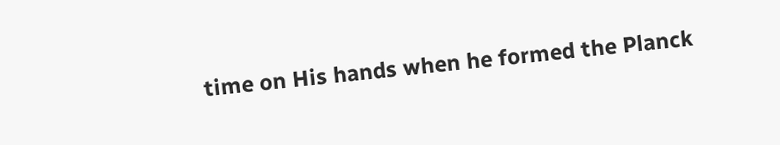time on His hands when he formed the Planck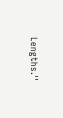Lengths.''